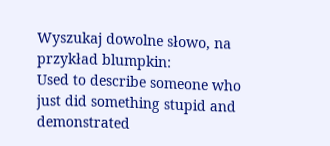Wyszukaj dowolne słowo, na przykład blumpkin:
Used to describe someone who just did something stupid and demonstrated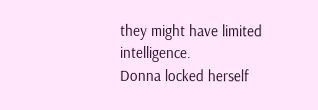they might have limited intelligence.
Donna locked herself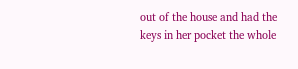out of the house and had the keys in her pocket the whole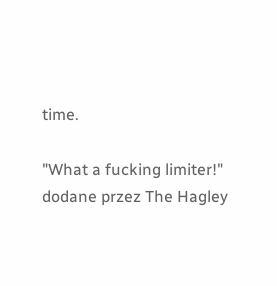time.

"What a fucking limiter!"
dodane przez The Hagley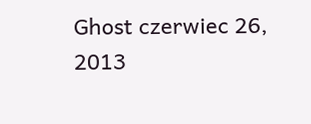Ghost czerwiec 26, 2013